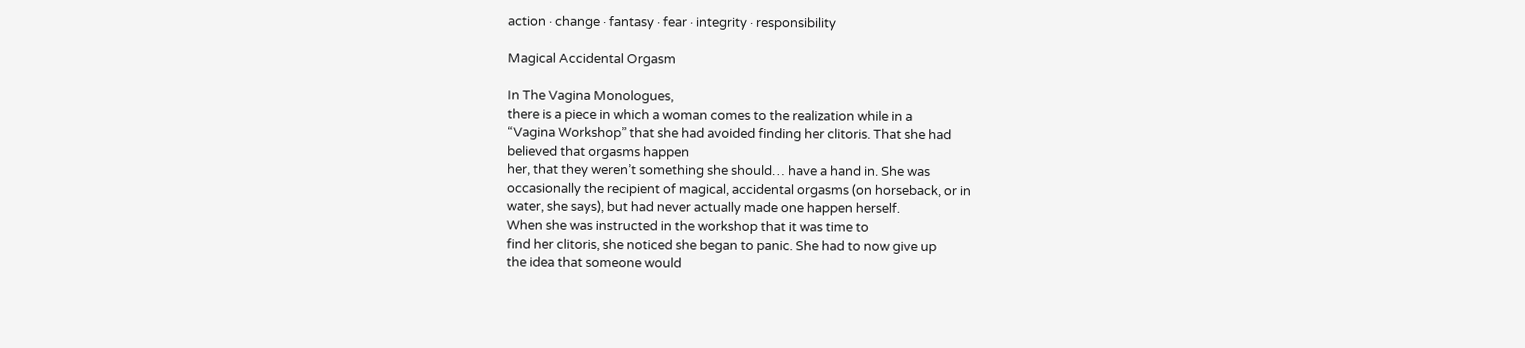action · change · fantasy · fear · integrity · responsibility

Magical Accidental Orgasm

In The Vagina Monologues,
there is a piece in which a woman comes to the realization while in a
“Vagina Workshop” that she had avoided finding her clitoris. That she had
believed that orgasms happen
her, that they weren’t something she should… have a hand in. She was
occasionally the recipient of magical, accidental orgasms (on horseback, or in
water, she says), but had never actually made one happen herself.
When she was instructed in the workshop that it was time to
find her clitoris, she noticed she began to panic. She had to now give up
the idea that someone would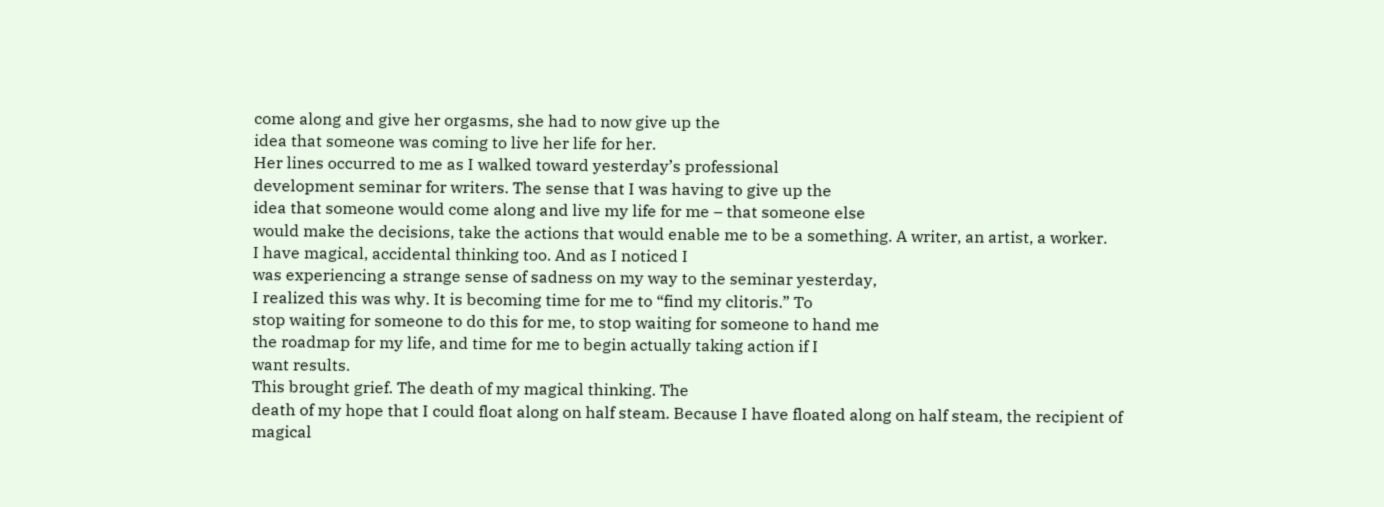come along and give her orgasms, she had to now give up the
idea that someone was coming to live her life for her.
Her lines occurred to me as I walked toward yesterday’s professional
development seminar for writers. The sense that I was having to give up the
idea that someone would come along and live my life for me – that someone else
would make the decisions, take the actions that would enable me to be a something. A writer, an artist, a worker.
I have magical, accidental thinking too. And as I noticed I
was experiencing a strange sense of sadness on my way to the seminar yesterday,
I realized this was why. It is becoming time for me to “find my clitoris.” To
stop waiting for someone to do this for me, to stop waiting for someone to hand me
the roadmap for my life, and time for me to begin actually taking action if I
want results.
This brought grief. The death of my magical thinking. The
death of my hope that I could float along on half steam. Because I have floated along on half steam, the recipient of
magical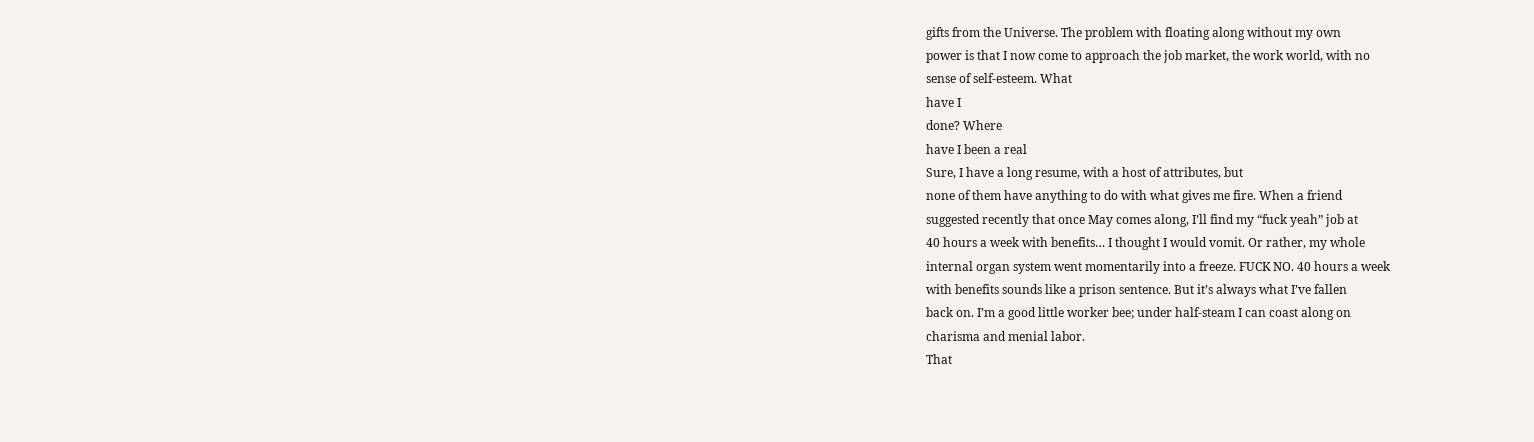gifts from the Universe. The problem with floating along without my own
power is that I now come to approach the job market, the work world, with no
sense of self-esteem. What
have I
done? Where
have I been a real
Sure, I have a long resume, with a host of attributes, but
none of them have anything to do with what gives me fire. When a friend
suggested recently that once May comes along, I’ll find my “fuck yeah” job at
40 hours a week with benefits… I thought I would vomit. Or rather, my whole
internal organ system went momentarily into a freeze. FUCK NO. 40 hours a week
with benefits sounds like a prison sentence. But it’s always what I’ve fallen
back on. I’m a good little worker bee; under half-steam I can coast along on
charisma and menial labor.
That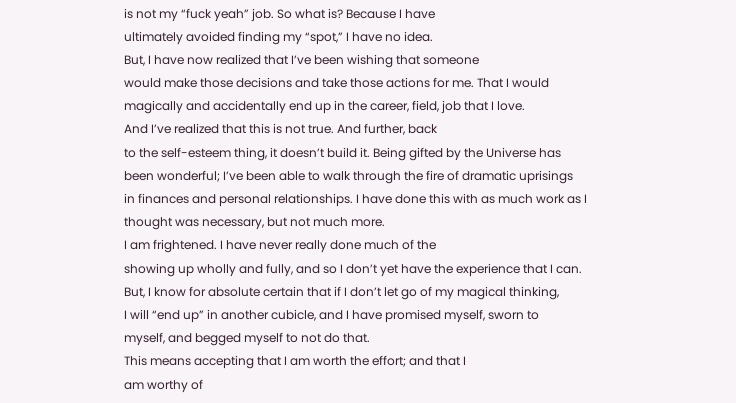is not my “fuck yeah” job. So what is? Because I have
ultimately avoided finding my “spot,” I have no idea.
But, I have now realized that I’ve been wishing that someone
would make those decisions and take those actions for me. That I would
magically and accidentally end up in the career, field, job that I love.
And I’ve realized that this is not true. And further, back
to the self-esteem thing, it doesn’t build it. Being gifted by the Universe has
been wonderful; I’ve been able to walk through the fire of dramatic uprisings
in finances and personal relationships. I have done this with as much work as I
thought was necessary, but not much more.
I am frightened. I have never really done much of the
showing up wholly and fully, and so I don’t yet have the experience that I can.
But, I know for absolute certain that if I don’t let go of my magical thinking,
I will “end up” in another cubicle, and I have promised myself, sworn to
myself, and begged myself to not do that.
This means accepting that I am worth the effort; and that I
am worthy of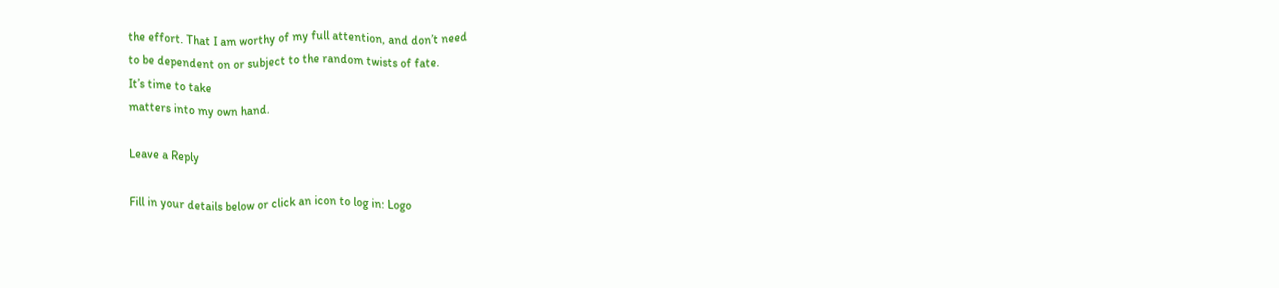the effort. That I am worthy of my full attention, and don’t need
to be dependent on or subject to the random twists of fate.
It’s time to take
matters into my own hand.

Leave a Reply

Fill in your details below or click an icon to log in: Logo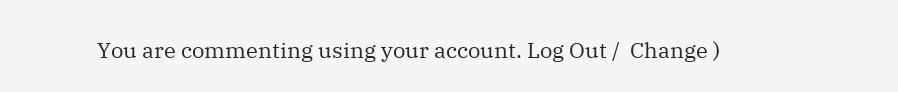You are commenting using your account. Log Out /  Change )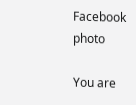Facebook photo

You are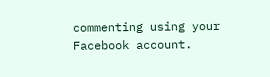commenting using your Facebook account.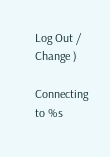Log Out /  Change )

Connecting to %s